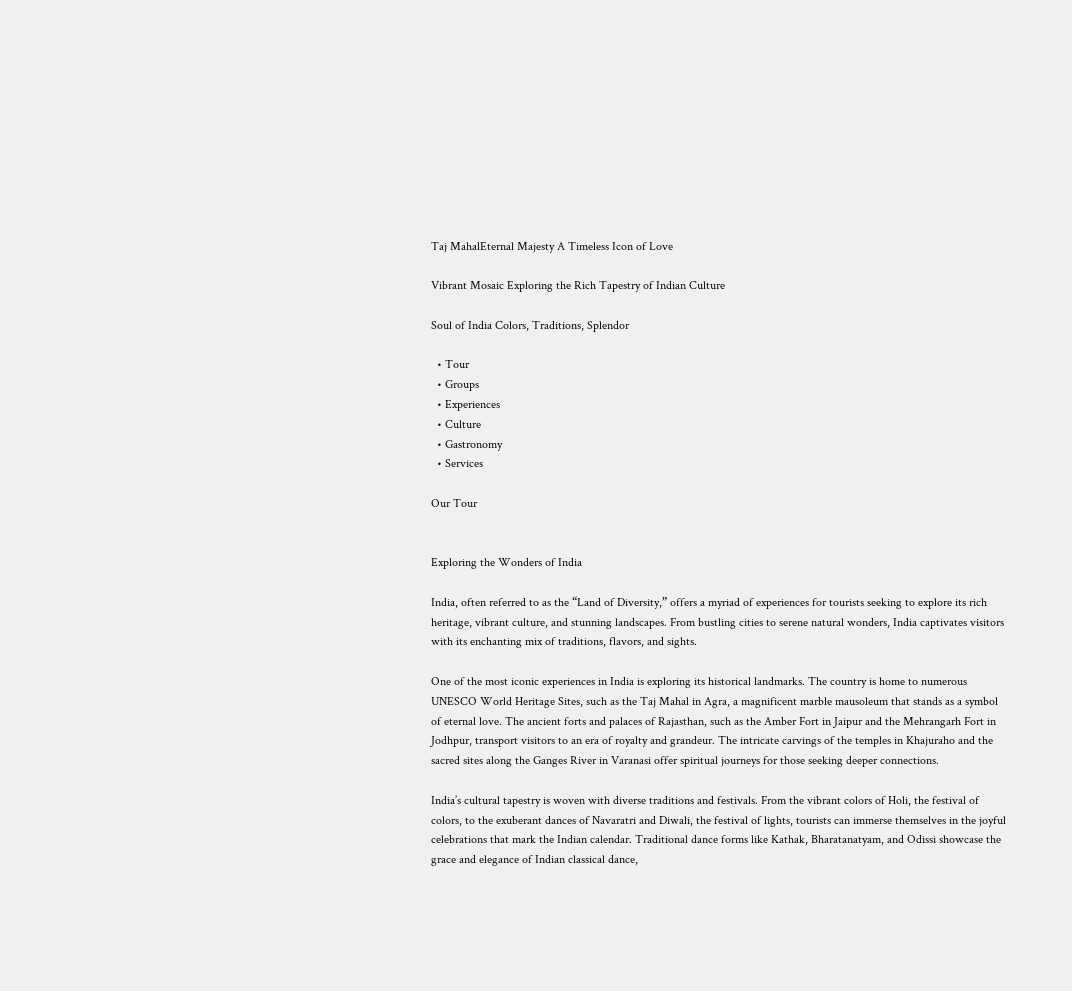Taj MahalEternal Majesty A Timeless Icon of Love

Vibrant Mosaic Exploring the Rich Tapestry of Indian Culture

Soul of India Colors, Traditions, Splendor

  • Tour
  • Groups
  • Experiences
  • Culture
  • Gastronomy
  • Services

Our Tour


Exploring the Wonders of India

India, often referred to as the “Land of Diversity,” offers a myriad of experiences for tourists seeking to explore its rich heritage, vibrant culture, and stunning landscapes. From bustling cities to serene natural wonders, India captivates visitors with its enchanting mix of traditions, flavors, and sights.

One of the most iconic experiences in India is exploring its historical landmarks. The country is home to numerous UNESCO World Heritage Sites, such as the Taj Mahal in Agra, a magnificent marble mausoleum that stands as a symbol of eternal love. The ancient forts and palaces of Rajasthan, such as the Amber Fort in Jaipur and the Mehrangarh Fort in Jodhpur, transport visitors to an era of royalty and grandeur. The intricate carvings of the temples in Khajuraho and the sacred sites along the Ganges River in Varanasi offer spiritual journeys for those seeking deeper connections.

India’s cultural tapestry is woven with diverse traditions and festivals. From the vibrant colors of Holi, the festival of colors, to the exuberant dances of Navaratri and Diwali, the festival of lights, tourists can immerse themselves in the joyful celebrations that mark the Indian calendar. Traditional dance forms like Kathak, Bharatanatyam, and Odissi showcase the grace and elegance of Indian classical dance,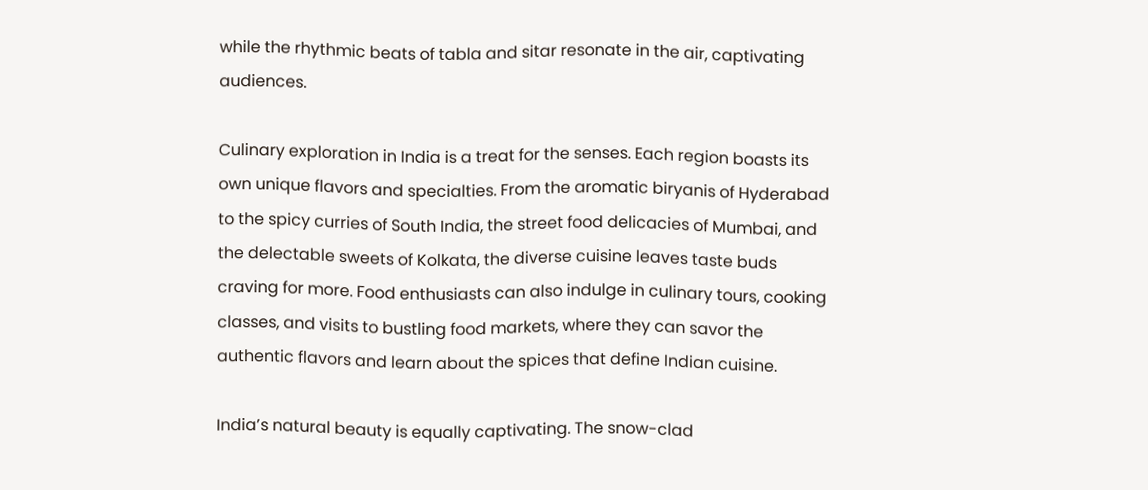while the rhythmic beats of tabla and sitar resonate in the air, captivating audiences.

Culinary exploration in India is a treat for the senses. Each region boasts its own unique flavors and specialties. From the aromatic biryanis of Hyderabad to the spicy curries of South India, the street food delicacies of Mumbai, and the delectable sweets of Kolkata, the diverse cuisine leaves taste buds craving for more. Food enthusiasts can also indulge in culinary tours, cooking classes, and visits to bustling food markets, where they can savor the authentic flavors and learn about the spices that define Indian cuisine.

India’s natural beauty is equally captivating. The snow-clad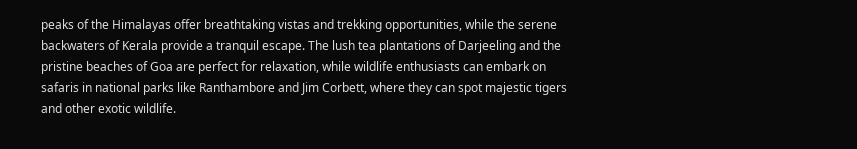peaks of the Himalayas offer breathtaking vistas and trekking opportunities, while the serene backwaters of Kerala provide a tranquil escape. The lush tea plantations of Darjeeling and the pristine beaches of Goa are perfect for relaxation, while wildlife enthusiasts can embark on safaris in national parks like Ranthambore and Jim Corbett, where they can spot majestic tigers and other exotic wildlife.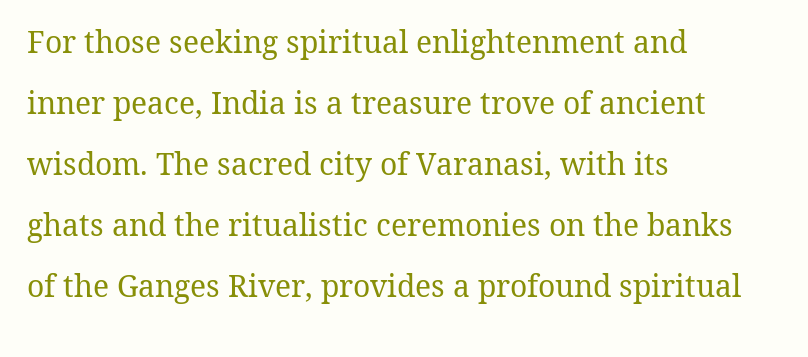For those seeking spiritual enlightenment and inner peace, India is a treasure trove of ancient wisdom. The sacred city of Varanasi, with its ghats and the ritualistic ceremonies on the banks of the Ganges River, provides a profound spiritual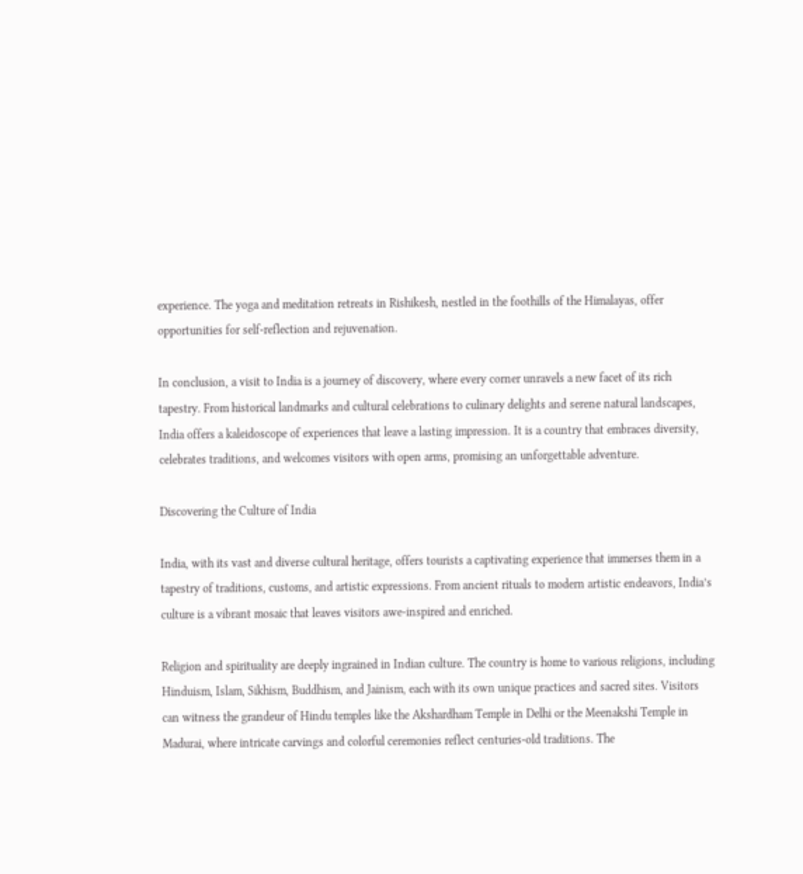experience. The yoga and meditation retreats in Rishikesh, nestled in the foothills of the Himalayas, offer opportunities for self-reflection and rejuvenation.

In conclusion, a visit to India is a journey of discovery, where every corner unravels a new facet of its rich tapestry. From historical landmarks and cultural celebrations to culinary delights and serene natural landscapes, India offers a kaleidoscope of experiences that leave a lasting impression. It is a country that embraces diversity, celebrates traditions, and welcomes visitors with open arms, promising an unforgettable adventure.

Discovering the Culture of India

India, with its vast and diverse cultural heritage, offers tourists a captivating experience that immerses them in a tapestry of traditions, customs, and artistic expressions. From ancient rituals to modern artistic endeavors, India’s culture is a vibrant mosaic that leaves visitors awe-inspired and enriched.

Religion and spirituality are deeply ingrained in Indian culture. The country is home to various religions, including Hinduism, Islam, Sikhism, Buddhism, and Jainism, each with its own unique practices and sacred sites. Visitors can witness the grandeur of Hindu temples like the Akshardham Temple in Delhi or the Meenakshi Temple in Madurai, where intricate carvings and colorful ceremonies reflect centuries-old traditions. The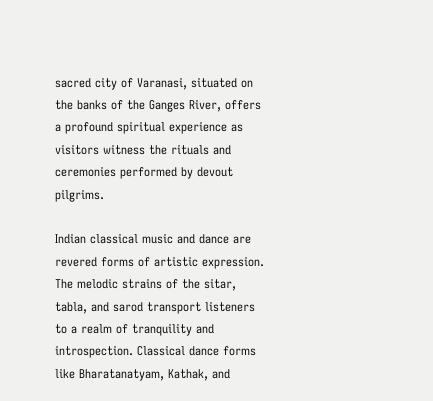sacred city of Varanasi, situated on the banks of the Ganges River, offers a profound spiritual experience as visitors witness the rituals and ceremonies performed by devout pilgrims.

Indian classical music and dance are revered forms of artistic expression. The melodic strains of the sitar, tabla, and sarod transport listeners to a realm of tranquility and introspection. Classical dance forms like Bharatanatyam, Kathak, and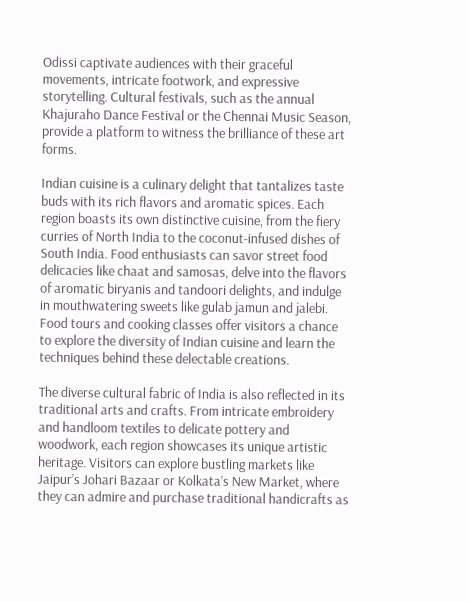Odissi captivate audiences with their graceful movements, intricate footwork, and expressive storytelling. Cultural festivals, such as the annual Khajuraho Dance Festival or the Chennai Music Season, provide a platform to witness the brilliance of these art forms.

Indian cuisine is a culinary delight that tantalizes taste buds with its rich flavors and aromatic spices. Each region boasts its own distinctive cuisine, from the fiery curries of North India to the coconut-infused dishes of South India. Food enthusiasts can savor street food delicacies like chaat and samosas, delve into the flavors of aromatic biryanis and tandoori delights, and indulge in mouthwatering sweets like gulab jamun and jalebi. Food tours and cooking classes offer visitors a chance to explore the diversity of Indian cuisine and learn the techniques behind these delectable creations.

The diverse cultural fabric of India is also reflected in its traditional arts and crafts. From intricate embroidery and handloom textiles to delicate pottery and woodwork, each region showcases its unique artistic heritage. Visitors can explore bustling markets like Jaipur’s Johari Bazaar or Kolkata’s New Market, where they can admire and purchase traditional handicrafts as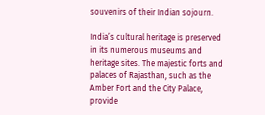souvenirs of their Indian sojourn.

India’s cultural heritage is preserved in its numerous museums and heritage sites. The majestic forts and palaces of Rajasthan, such as the Amber Fort and the City Palace, provide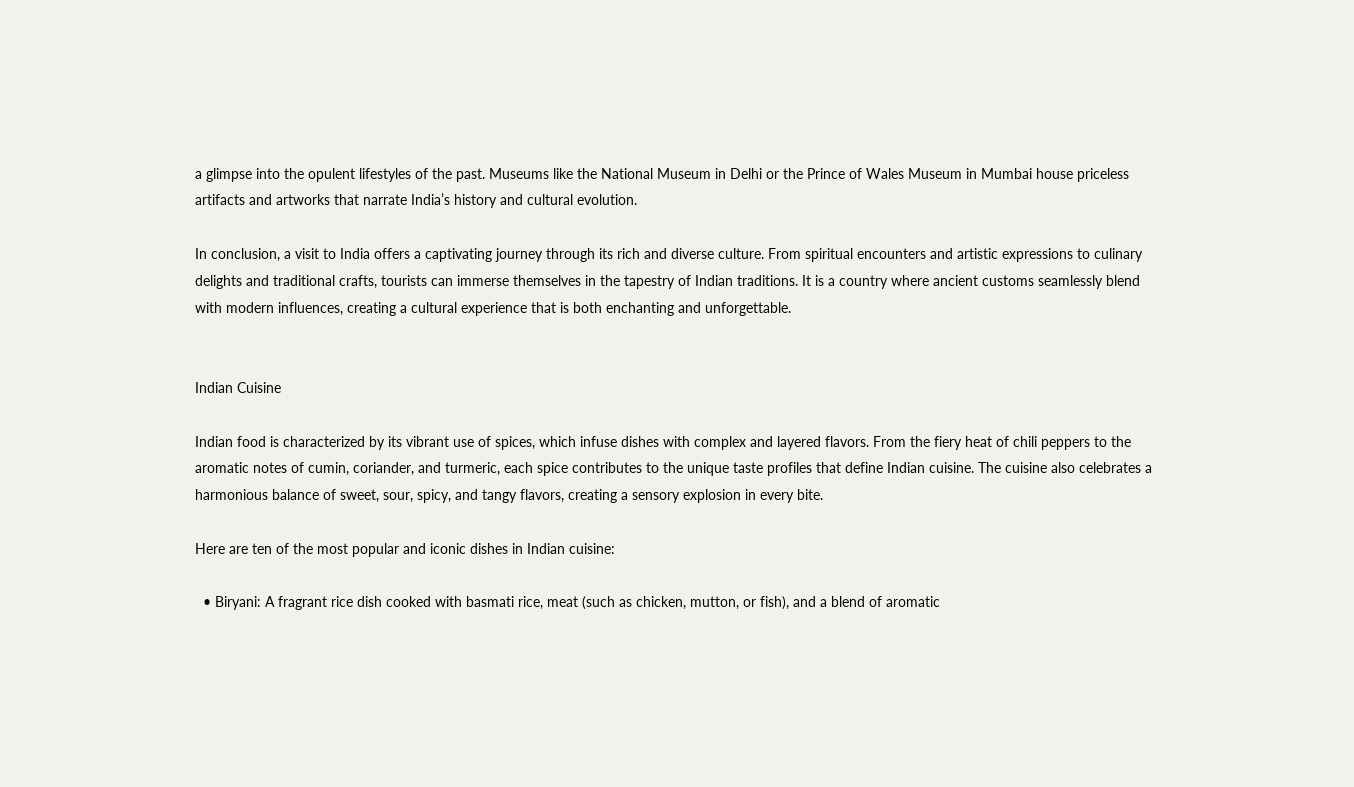a glimpse into the opulent lifestyles of the past. Museums like the National Museum in Delhi or the Prince of Wales Museum in Mumbai house priceless artifacts and artworks that narrate India’s history and cultural evolution.

In conclusion, a visit to India offers a captivating journey through its rich and diverse culture. From spiritual encounters and artistic expressions to culinary delights and traditional crafts, tourists can immerse themselves in the tapestry of Indian traditions. It is a country where ancient customs seamlessly blend with modern influences, creating a cultural experience that is both enchanting and unforgettable.


Indian Cuisine

Indian food is characterized by its vibrant use of spices, which infuse dishes with complex and layered flavors. From the fiery heat of chili peppers to the aromatic notes of cumin, coriander, and turmeric, each spice contributes to the unique taste profiles that define Indian cuisine. The cuisine also celebrates a harmonious balance of sweet, sour, spicy, and tangy flavors, creating a sensory explosion in every bite.

Here are ten of the most popular and iconic dishes in Indian cuisine:

  • Biryani: A fragrant rice dish cooked with basmati rice, meat (such as chicken, mutton, or fish), and a blend of aromatic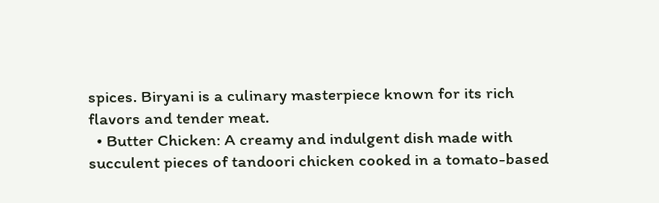spices. Biryani is a culinary masterpiece known for its rich flavors and tender meat.
  • Butter Chicken: A creamy and indulgent dish made with succulent pieces of tandoori chicken cooked in a tomato-based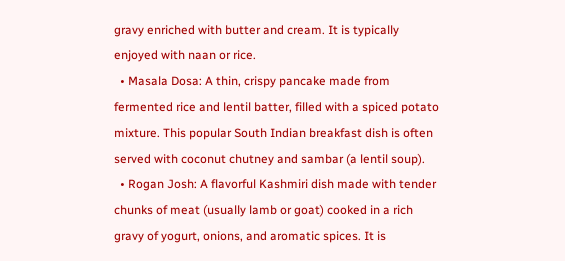gravy enriched with butter and cream. It is typically enjoyed with naan or rice.
  • Masala Dosa: A thin, crispy pancake made from fermented rice and lentil batter, filled with a spiced potato mixture. This popular South Indian breakfast dish is often served with coconut chutney and sambar (a lentil soup).
  • Rogan Josh: A flavorful Kashmiri dish made with tender chunks of meat (usually lamb or goat) cooked in a rich gravy of yogurt, onions, and aromatic spices. It is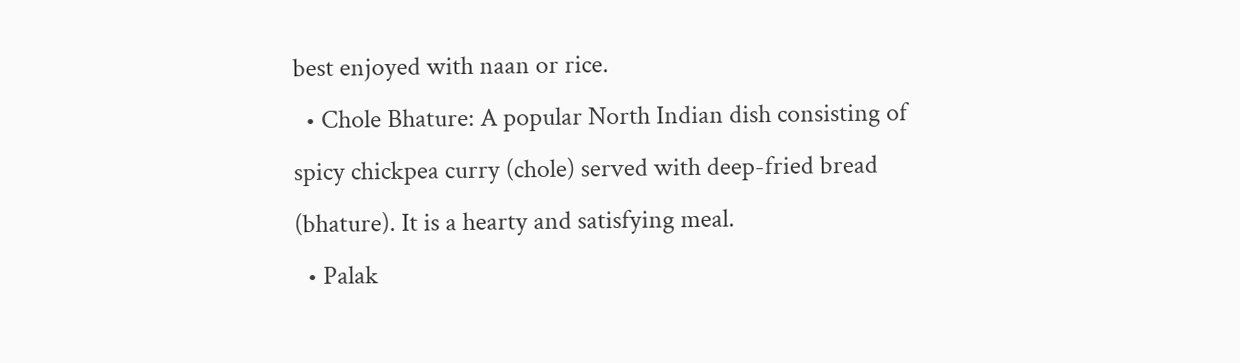best enjoyed with naan or rice.
  • Chole Bhature: A popular North Indian dish consisting of spicy chickpea curry (chole) served with deep-fried bread (bhature). It is a hearty and satisfying meal.
  • Palak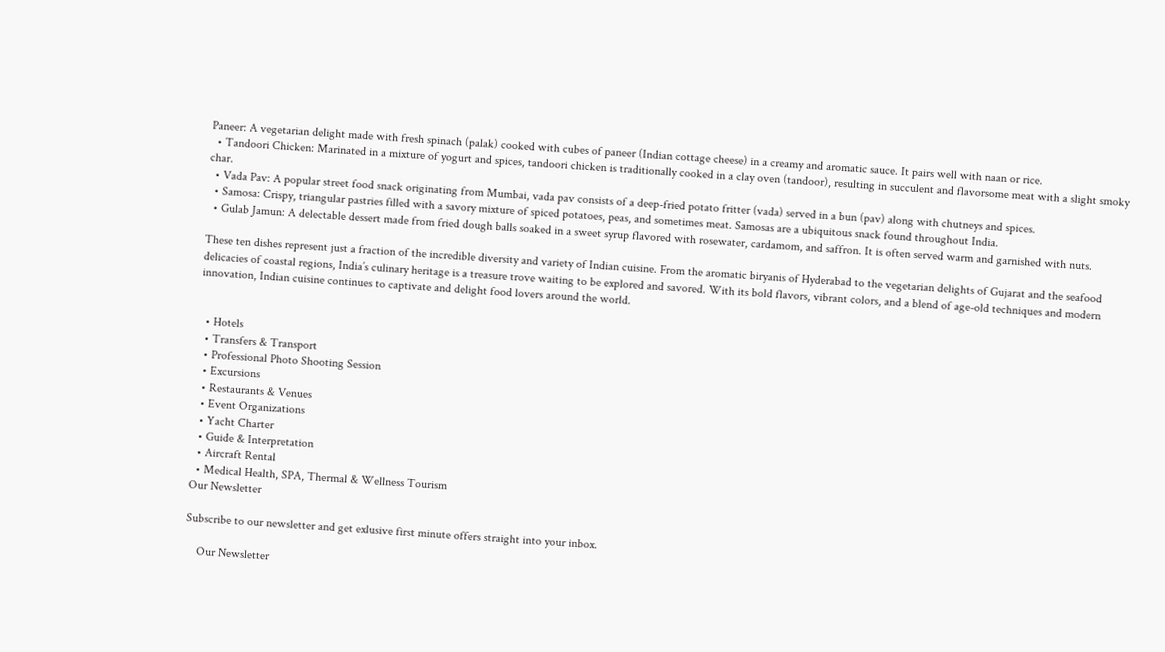Paneer: A vegetarian delight made with fresh spinach (palak) cooked with cubes of paneer (Indian cottage cheese) in a creamy and aromatic sauce. It pairs well with naan or rice.
  • Tandoori Chicken: Marinated in a mixture of yogurt and spices, tandoori chicken is traditionally cooked in a clay oven (tandoor), resulting in succulent and flavorsome meat with a slight smoky char.
  • Vada Pav: A popular street food snack originating from Mumbai, vada pav consists of a deep-fried potato fritter (vada) served in a bun (pav) along with chutneys and spices.
  • Samosa: Crispy, triangular pastries filled with a savory mixture of spiced potatoes, peas, and sometimes meat. Samosas are a ubiquitous snack found throughout India.
  • Gulab Jamun: A delectable dessert made from fried dough balls soaked in a sweet syrup flavored with rosewater, cardamom, and saffron. It is often served warm and garnished with nuts.

These ten dishes represent just a fraction of the incredible diversity and variety of Indian cuisine. From the aromatic biryanis of Hyderabad to the vegetarian delights of Gujarat and the seafood delicacies of coastal regions, India’s culinary heritage is a treasure trove waiting to be explored and savored. With its bold flavors, vibrant colors, and a blend of age-old techniques and modern innovation, Indian cuisine continues to captivate and delight food lovers around the world.


  • Hotels
  • Transfers & Transport
  • Professional Photo Shooting Session
  • Excursions
  • Restaurants & Venues
  • Event Organizations
  • Yacht Charter
  • Guide & Interpretation
  • Aircraft Rental
  • Medical Health, SPA, Thermal & Wellness Tourism
Our Newsletter

Subscribe to our newsletter and get exlusive first minute offers straight into your inbox.

    Our Newsletter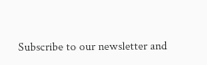Subscribe to our newsletter and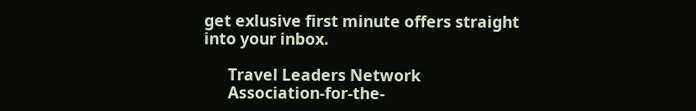get exlusive first minute offers straight into your inbox.

      Travel Leaders Network
      Association-for-the-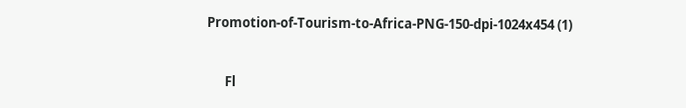Promotion-of-Tourism-to-Africa-PNG-150-dpi-1024x454 (1)


      Fl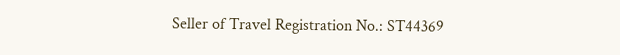Seller of Travel Registration No.: ST44369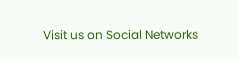Visit us on Social Networks